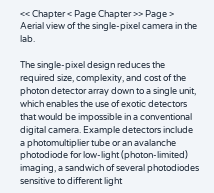<< Chapter < Page Chapter >> Page >
Aerial view of the single-pixel camera in the lab.

The single-pixel design reduces the required size, complexity, and cost of the photon detector array down to a single unit, which enables the use of exotic detectors that would be impossible in a conventional digital camera. Example detectors include a photomultiplier tube or an avalanche photodiode for low-light (photon-limited) imaging, a sandwich of several photodiodes sensitive to different light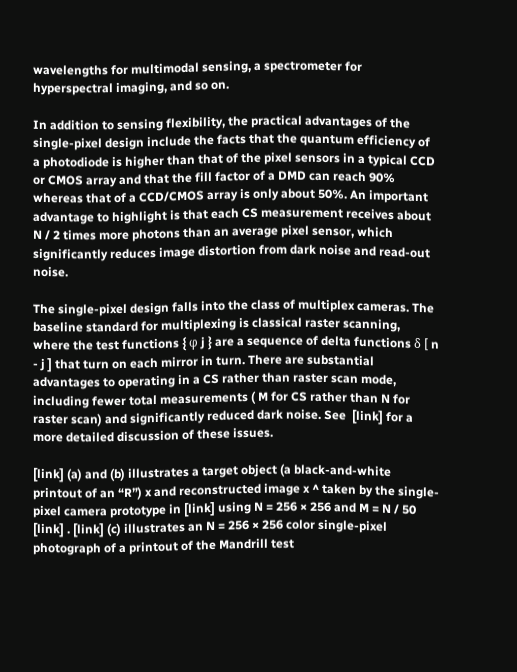wavelengths for multimodal sensing, a spectrometer for hyperspectral imaging, and so on.

In addition to sensing flexibility, the practical advantages of the single-pixel design include the facts that the quantum efficiency of a photodiode is higher than that of the pixel sensors in a typical CCD or CMOS array and that the fill factor of a DMD can reach 90% whereas that of a CCD/CMOS array is only about 50%. An important advantage to highlight is that each CS measurement receives about N / 2 times more photons than an average pixel sensor, which significantly reduces image distortion from dark noise and read-out noise.

The single-pixel design falls into the class of multiplex cameras. The baseline standard for multiplexing is classical raster scanning, where the test functions { φ j } are a sequence of delta functions δ [ n - j ] that turn on each mirror in turn. There are substantial advantages to operating in a CS rather than raster scan mode, including fewer total measurements ( M for CS rather than N for raster scan) and significantly reduced dark noise. See  [link] for a more detailed discussion of these issues.

[link] (a) and (b) illustrates a target object (a black-and-white printout of an “R”) x and reconstructed image x ^ taken by the single-pixel camera prototype in [link] using N = 256 × 256 and M = N / 50 [link] . [link] (c) illustrates an N = 256 × 256 color single-pixel photograph of a printout of the Mandrill test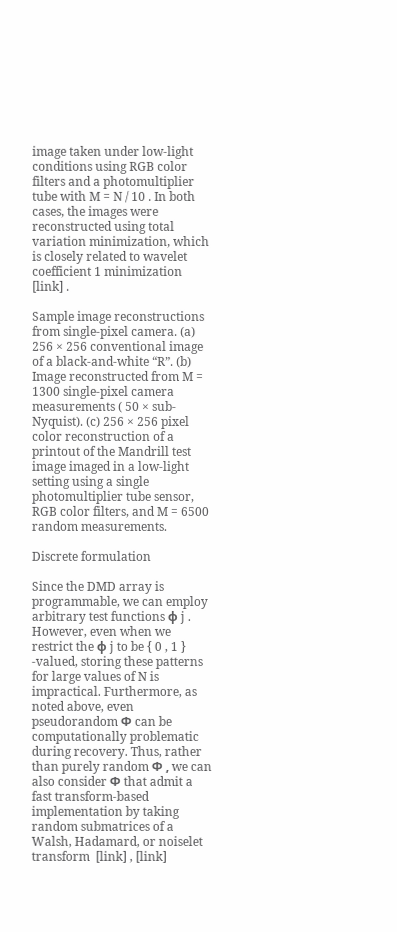image taken under low-light conditions using RGB color filters and a photomultiplier tube with M = N / 10 . In both cases, the images were reconstructed using total variation minimization, which is closely related to wavelet coefficient 1 minimization   [link] .

Sample image reconstructions from single-pixel camera. (a) 256 × 256 conventional image of a black-and-white “R”. (b) Image reconstructed from M = 1300 single-pixel camera measurements ( 50 × sub-Nyquist). (c) 256 × 256 pixel color reconstruction of a printout of the Mandrill test image imaged in a low-light setting using a single photomultiplier tube sensor, RGB color filters, and M = 6500 random measurements.

Discrete formulation

Since the DMD array is programmable, we can employ arbitrary test functions φ j . However, even when we restrict the φ j to be { 0 , 1 } -valued, storing these patterns for large values of N is impractical. Furthermore, as noted above, even pseudorandom Φ can be computationally problematic during recovery. Thus, rather than purely random Φ , we can also consider Φ that admit a fast transform-based implementation by taking random submatrices of a Walsh, Hadamard, or noiselet transform  [link] , [link]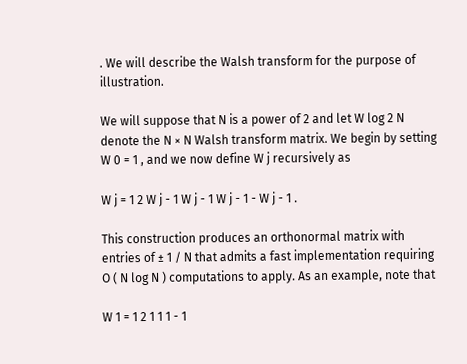. We will describe the Walsh transform for the purpose of illustration.

We will suppose that N is a power of 2 and let W log 2 N denote the N × N Walsh transform matrix. We begin by setting W 0 = 1 , and we now define W j recursively as

W j = 1 2 W j - 1 W j - 1 W j - 1 - W j - 1 .

This construction produces an orthonormal matrix with entries of ± 1 / N that admits a fast implementation requiring O ( N log N ) computations to apply. As an example, note that

W 1 = 1 2 1 1 1 - 1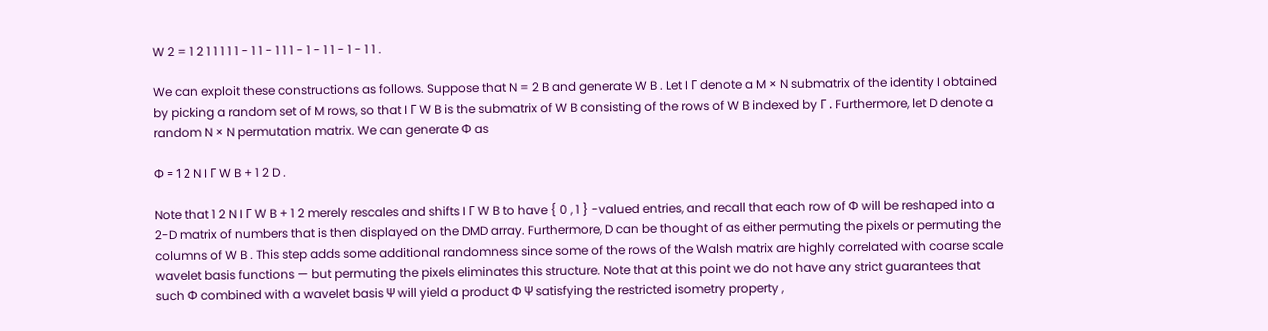W 2 = 1 2 1 1 1 1 1 - 1 1 - 1 1 1 - 1 - 1 1 - 1 - 1 1 .

We can exploit these constructions as follows. Suppose that N = 2 B and generate W B . Let I Γ denote a M × N submatrix of the identity I obtained by picking a random set of M rows, so that I Γ W B is the submatrix of W B consisting of the rows of W B indexed by Γ . Furthermore, let D denote a random N × N permutation matrix. We can generate Φ as

Φ = 1 2 N I Γ W B + 1 2 D .

Note that 1 2 N I Γ W B + 1 2 merely rescales and shifts I Γ W B to have { 0 , 1 } -valued entries, and recall that each row of Φ will be reshaped into a 2-D matrix of numbers that is then displayed on the DMD array. Furthermore, D can be thought of as either permuting the pixels or permuting the columns of W B . This step adds some additional randomness since some of the rows of the Walsh matrix are highly correlated with coarse scale wavelet basis functions — but permuting the pixels eliminates this structure. Note that at this point we do not have any strict guarantees that such Φ combined with a wavelet basis Ψ will yield a product Φ Ψ satisfying the restricted isometry property ,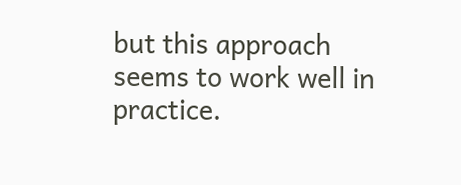but this approach seems to work well in practice.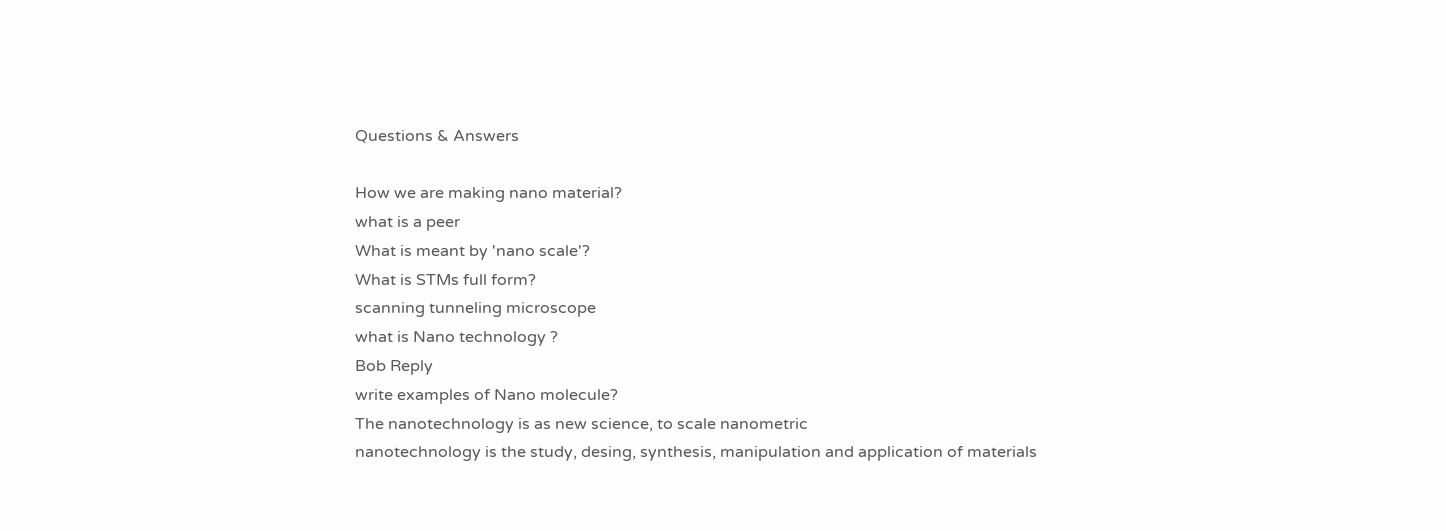Questions & Answers

How we are making nano material?
what is a peer
What is meant by 'nano scale'?
What is STMs full form?
scanning tunneling microscope
what is Nano technology ?
Bob Reply
write examples of Nano molecule?
The nanotechnology is as new science, to scale nanometric
nanotechnology is the study, desing, synthesis, manipulation and application of materials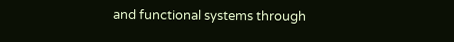and functional systems through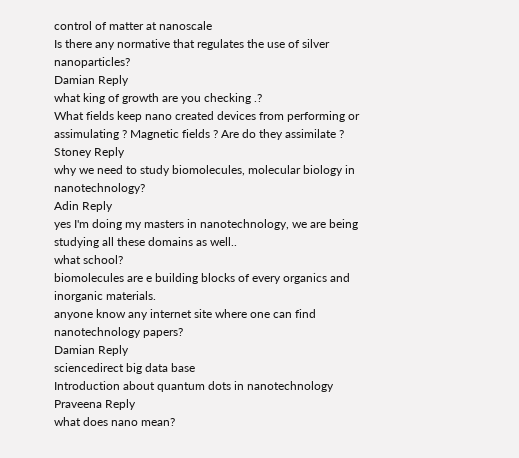control of matter at nanoscale
Is there any normative that regulates the use of silver nanoparticles?
Damian Reply
what king of growth are you checking .?
What fields keep nano created devices from performing or assimulating ? Magnetic fields ? Are do they assimilate ?
Stoney Reply
why we need to study biomolecules, molecular biology in nanotechnology?
Adin Reply
yes I'm doing my masters in nanotechnology, we are being studying all these domains as well..
what school?
biomolecules are e building blocks of every organics and inorganic materials.
anyone know any internet site where one can find nanotechnology papers?
Damian Reply
sciencedirect big data base
Introduction about quantum dots in nanotechnology
Praveena Reply
what does nano mean?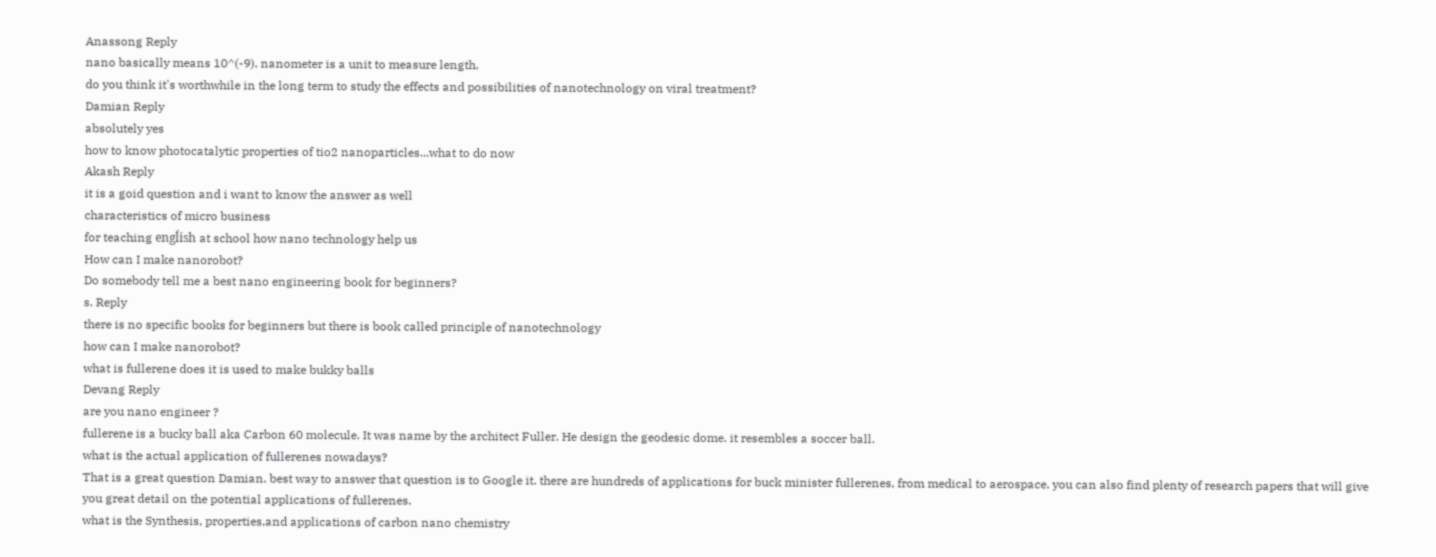Anassong Reply
nano basically means 10^(-9). nanometer is a unit to measure length.
do you think it's worthwhile in the long term to study the effects and possibilities of nanotechnology on viral treatment?
Damian Reply
absolutely yes
how to know photocatalytic properties of tio2 nanoparticles...what to do now
Akash Reply
it is a goid question and i want to know the answer as well
characteristics of micro business
for teaching engĺish at school how nano technology help us
How can I make nanorobot?
Do somebody tell me a best nano engineering book for beginners?
s. Reply
there is no specific books for beginners but there is book called principle of nanotechnology
how can I make nanorobot?
what is fullerene does it is used to make bukky balls
Devang Reply
are you nano engineer ?
fullerene is a bucky ball aka Carbon 60 molecule. It was name by the architect Fuller. He design the geodesic dome. it resembles a soccer ball.
what is the actual application of fullerenes nowadays?
That is a great question Damian. best way to answer that question is to Google it. there are hundreds of applications for buck minister fullerenes, from medical to aerospace. you can also find plenty of research papers that will give you great detail on the potential applications of fullerenes.
what is the Synthesis, properties,and applications of carbon nano chemistry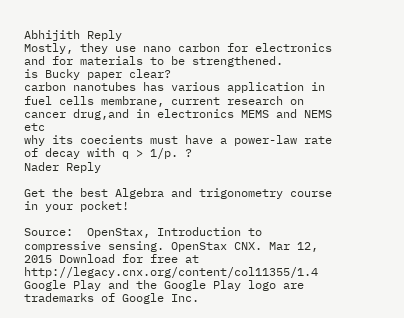Abhijith Reply
Mostly, they use nano carbon for electronics and for materials to be strengthened.
is Bucky paper clear?
carbon nanotubes has various application in fuel cells membrane, current research on cancer drug,and in electronics MEMS and NEMS etc
why its coecients must have a power-law rate of decay with q > 1/p. ?
Nader Reply

Get the best Algebra and trigonometry course in your pocket!

Source:  OpenStax, Introduction to compressive sensing. OpenStax CNX. Mar 12, 2015 Download for free at http://legacy.cnx.org/content/col11355/1.4
Google Play and the Google Play logo are trademarks of Google Inc.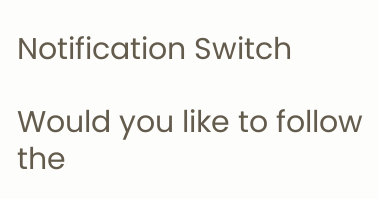Notification Switch

Would you like to follow the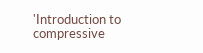'Introduction to compressive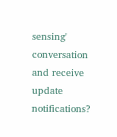sensing' conversation and receive update notifications?